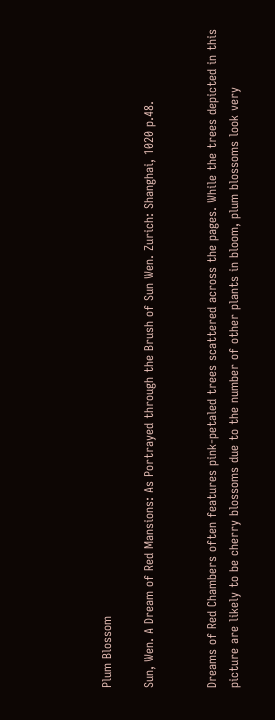Plum Blossom

Sun, Wen. A Dream of Red Mansions: As Portrayed through the Brush of Sun Wen. Zurich: Shanghai, 1020 p.48.


Dreams of Red Chambers often features pink-petaled trees scattered across the pages. While the trees depicted in this picture are likely to be cherry blossoms due to the number of other plants in bloom, plum blossoms look very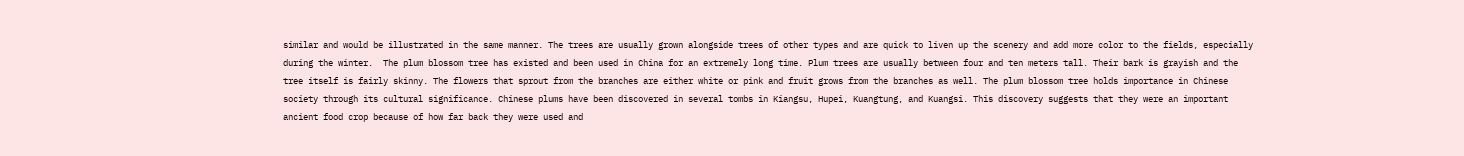similar and would be illustrated in the same manner. The trees are usually grown alongside trees of other types and are quick to liven up the scenery and add more color to the fields, especially during the winter.  The plum blossom tree has existed and been used in China for an extremely long time. Plum trees are usually between four and ten meters tall. Their bark is grayish and the tree itself is fairly skinny. The flowers that sprout from the branches are either white or pink and fruit grows from the branches as well. The plum blossom tree holds importance in Chinese society through its cultural significance. Chinese plums have been discovered in several tombs in Kiangsu, Hupei, Kuangtung, and Kuangsi. This discovery suggests that they were an important ancient food crop because of how far back they were used and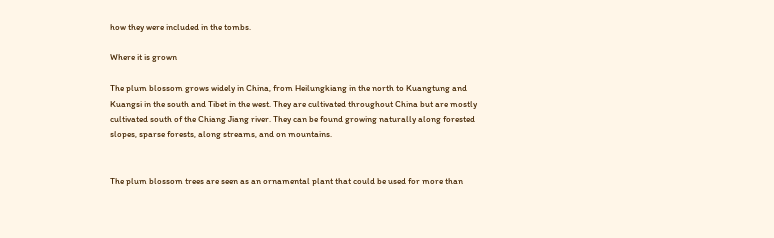how they were included in the tombs.

Where it is grown

The plum blossom grows widely in China, from Heilungkiang in the north to Kuangtung and Kuangsi in the south and Tibet in the west. They are cultivated throughout China but are mostly cultivated south of the Chiang Jiang river. They can be found growing naturally along forested slopes, sparse forests, along streams, and on mountains.


The plum blossom trees are seen as an ornamental plant that could be used for more than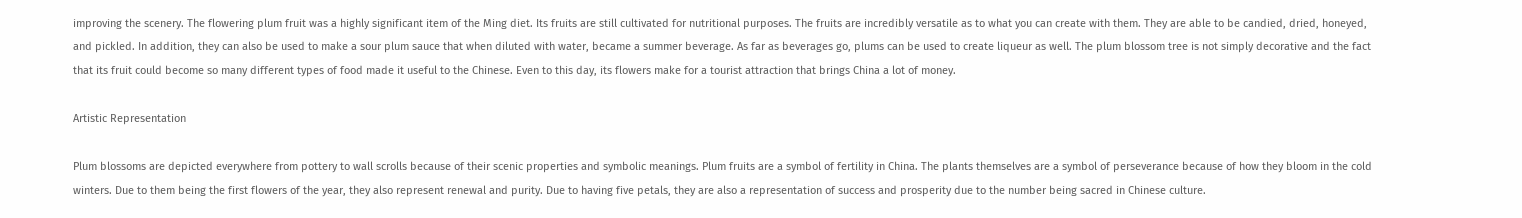improving the scenery. The flowering plum fruit was a highly significant item of the Ming diet. Its fruits are still cultivated for nutritional purposes. The fruits are incredibly versatile as to what you can create with them. They are able to be candied, dried, honeyed, and pickled. In addition, they can also be used to make a sour plum sauce that when diluted with water, became a summer beverage. As far as beverages go, plums can be used to create liqueur as well. The plum blossom tree is not simply decorative and the fact that its fruit could become so many different types of food made it useful to the Chinese. Even to this day, its flowers make for a tourist attraction that brings China a lot of money.

Artistic Representation

Plum blossoms are depicted everywhere from pottery to wall scrolls because of their scenic properties and symbolic meanings. Plum fruits are a symbol of fertility in China. The plants themselves are a symbol of perseverance because of how they bloom in the cold winters. Due to them being the first flowers of the year, they also represent renewal and purity. Due to having five petals, they are also a representation of success and prosperity due to the number being sacred in Chinese culture.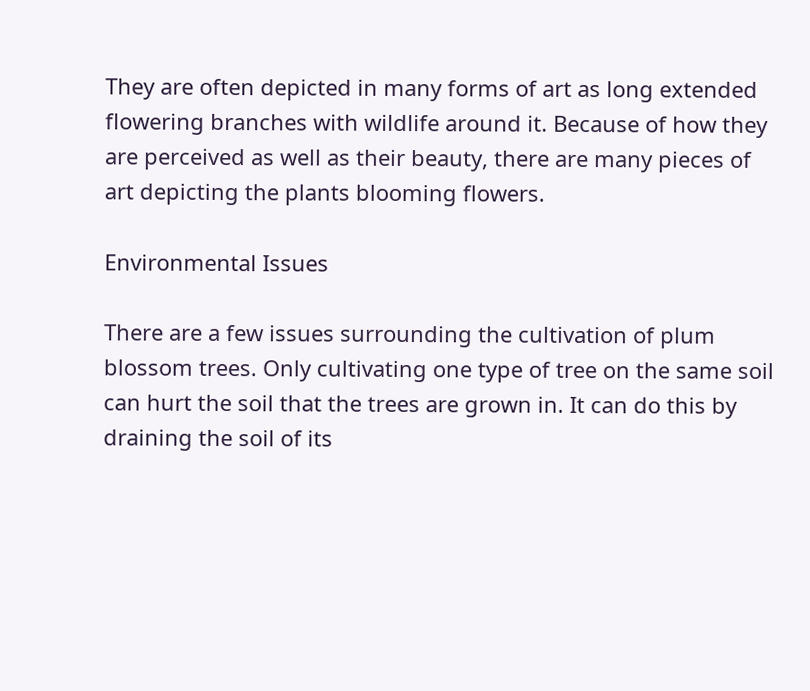They are often depicted in many forms of art as long extended flowering branches with wildlife around it. Because of how they are perceived as well as their beauty, there are many pieces of art depicting the plants blooming flowers.

Environmental Issues

There are a few issues surrounding the cultivation of plum blossom trees. Only cultivating one type of tree on the same soil can hurt the soil that the trees are grown in. It can do this by draining the soil of its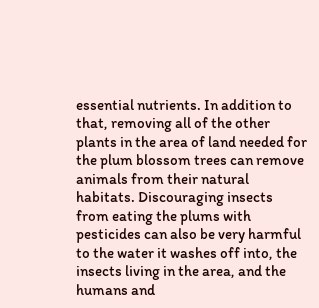essential nutrients. In addition to that, removing all of the other plants in the area of land needed for the plum blossom trees can remove animals from their natural habitats. Discouraging insects from eating the plums with pesticides can also be very harmful to the water it washes off into, the insects living in the area, and the humans and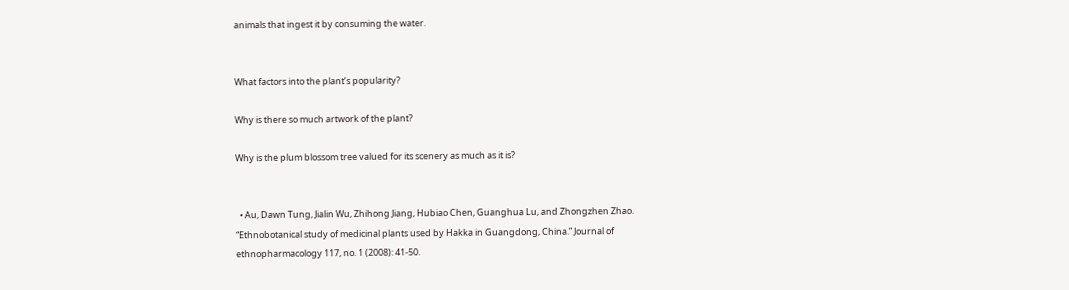animals that ingest it by consuming the water.


What factors into the plant’s popularity?

Why is there so much artwork of the plant?

Why is the plum blossom tree valued for its scenery as much as it is?


  • Au, Dawn Tung, Jialin Wu, Zhihong Jiang, Hubiao Chen, Guanghua Lu, and Zhongzhen Zhao. “Ethnobotanical study of medicinal plants used by Hakka in Guangdong, China.” Journal of ethnopharmacology 117, no. 1 (2008): 41-50.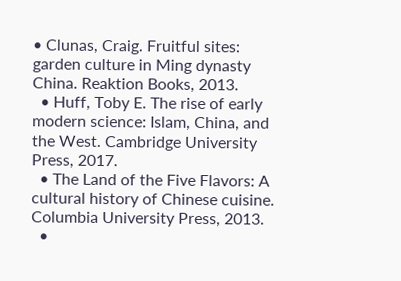• Clunas, Craig. Fruitful sites: garden culture in Ming dynasty China. Reaktion Books, 2013.
  • Huff, Toby E. The rise of early modern science: Islam, China, and the West. Cambridge University Press, 2017.
  • The Land of the Five Flavors: A cultural history of Chinese cuisine. Columbia University Press, 2013.
  •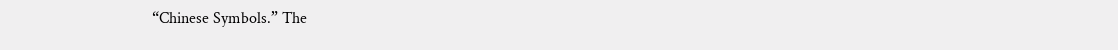“Chinese Symbols.” The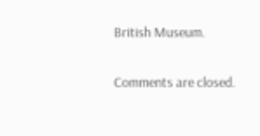British Museum.

Comments are closed.